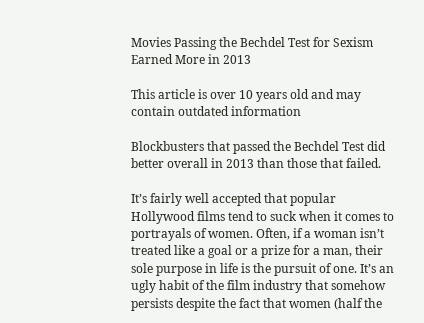Movies Passing the Bechdel Test for Sexism Earned More in 2013

This article is over 10 years old and may contain outdated information

Blockbusters that passed the Bechdel Test did better overall in 2013 than those that failed.

It’s fairly well accepted that popular Hollywood films tend to suck when it comes to portrayals of women. Often, if a woman isn’t treated like a goal or a prize for a man, their sole purpose in life is the pursuit of one. It’s an ugly habit of the film industry that somehow persists despite the fact that women (half the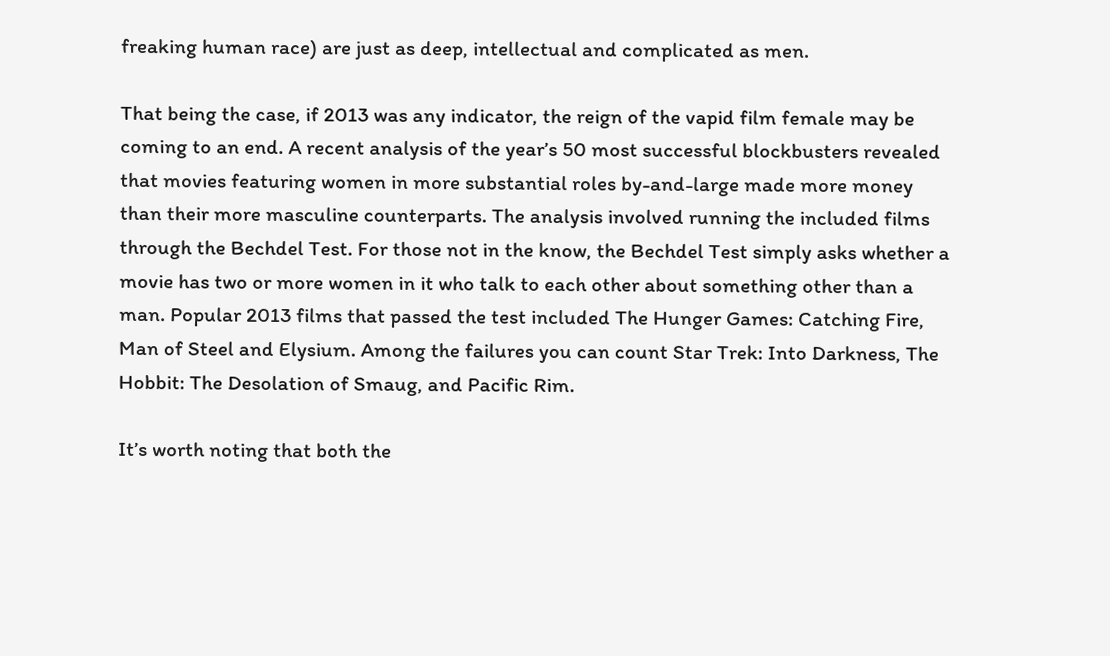freaking human race) are just as deep, intellectual and complicated as men.

That being the case, if 2013 was any indicator, the reign of the vapid film female may be coming to an end. A recent analysis of the year’s 50 most successful blockbusters revealed that movies featuring women in more substantial roles by-and-large made more money than their more masculine counterparts. The analysis involved running the included films through the Bechdel Test. For those not in the know, the Bechdel Test simply asks whether a movie has two or more women in it who talk to each other about something other than a man. Popular 2013 films that passed the test included The Hunger Games: Catching Fire, Man of Steel and Elysium. Among the failures you can count Star Trek: Into Darkness, The Hobbit: The Desolation of Smaug, and Pacific Rim.

It’s worth noting that both the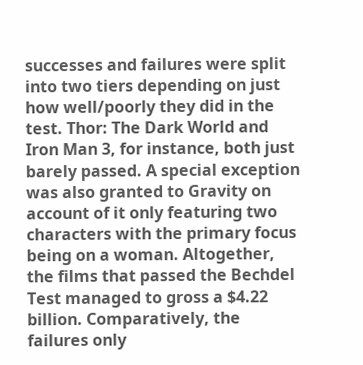successes and failures were split into two tiers depending on just how well/poorly they did in the test. Thor: The Dark World and Iron Man 3, for instance, both just barely passed. A special exception was also granted to Gravity on account of it only featuring two characters with the primary focus being on a woman. Altogether, the films that passed the Bechdel Test managed to gross a $4.22 billion. Comparatively, the failures only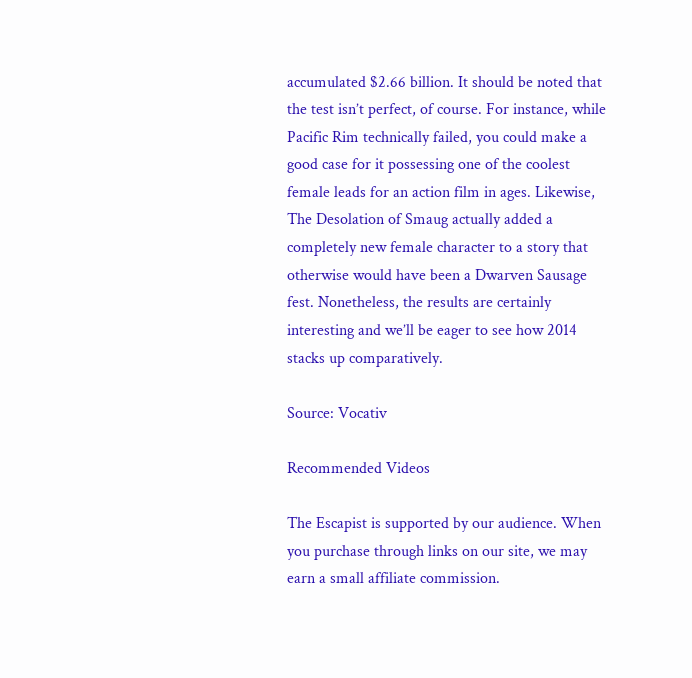accumulated $2.66 billion. It should be noted that the test isn’t perfect, of course. For instance, while Pacific Rim technically failed, you could make a good case for it possessing one of the coolest female leads for an action film in ages. Likewise, The Desolation of Smaug actually added a completely new female character to a story that otherwise would have been a Dwarven Sausage fest. Nonetheless, the results are certainly interesting and we’ll be eager to see how 2014 stacks up comparatively.

Source: Vocativ

Recommended Videos

The Escapist is supported by our audience. When you purchase through links on our site, we may earn a small affiliate commission.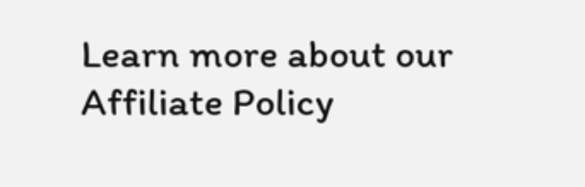Learn more about our Affiliate Policy